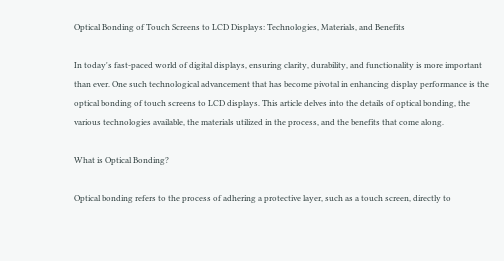Optical Bonding of Touch Screens to LCD Displays: Technologies, Materials, and Benefits

In today's fast-paced world of digital displays, ensuring clarity, durability, and functionality is more important than ever. One such technological advancement that has become pivotal in enhancing display performance is the optical bonding of touch screens to LCD displays. This article delves into the details of optical bonding, the various technologies available, the materials utilized in the process, and the benefits that come along.

What is Optical Bonding?

Optical bonding refers to the process of adhering a protective layer, such as a touch screen, directly to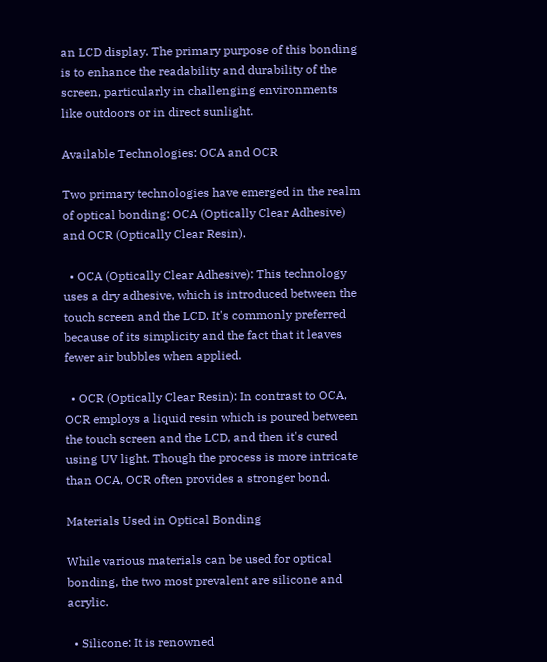an LCD display. The primary purpose of this bonding is to enhance the readability and durability of the screen, particularly in challenging environments like outdoors or in direct sunlight.

Available Technologies: OCA and OCR

Two primary technologies have emerged in the realm of optical bonding: OCA (Optically Clear Adhesive) and OCR (Optically Clear Resin).

  • OCA (Optically Clear Adhesive): This technology uses a dry adhesive, which is introduced between the touch screen and the LCD. It's commonly preferred because of its simplicity and the fact that it leaves fewer air bubbles when applied.

  • OCR (Optically Clear Resin): In contrast to OCA, OCR employs a liquid resin which is poured between the touch screen and the LCD, and then it's cured using UV light. Though the process is more intricate than OCA, OCR often provides a stronger bond.

Materials Used in Optical Bonding

While various materials can be used for optical bonding, the two most prevalent are silicone and acrylic.

  • Silicone: It is renowned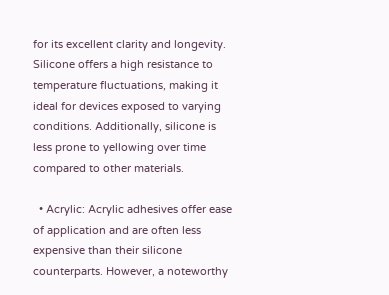for its excellent clarity and longevity. Silicone offers a high resistance to temperature fluctuations, making it ideal for devices exposed to varying conditions. Additionally, silicone is less prone to yellowing over time compared to other materials.

  • Acrylic: Acrylic adhesives offer ease of application and are often less expensive than their silicone counterparts. However, a noteworthy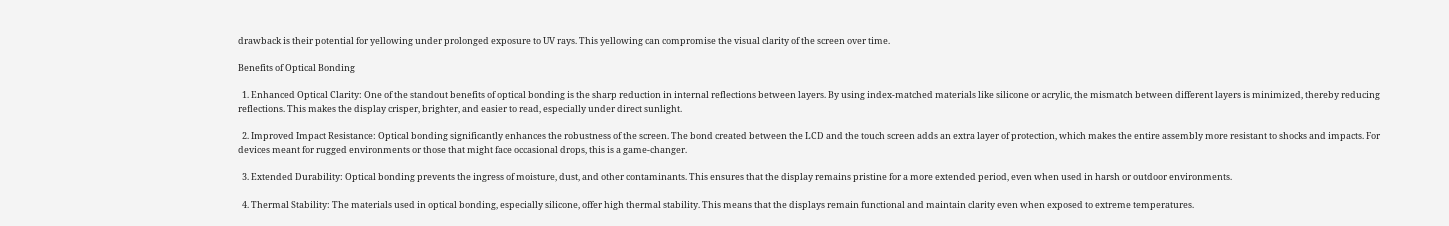drawback is their potential for yellowing under prolonged exposure to UV rays. This yellowing can compromise the visual clarity of the screen over time.

Benefits of Optical Bonding

  1. Enhanced Optical Clarity: One of the standout benefits of optical bonding is the sharp reduction in internal reflections between layers. By using index-matched materials like silicone or acrylic, the mismatch between different layers is minimized, thereby reducing reflections. This makes the display crisper, brighter, and easier to read, especially under direct sunlight.

  2. Improved Impact Resistance: Optical bonding significantly enhances the robustness of the screen. The bond created between the LCD and the touch screen adds an extra layer of protection, which makes the entire assembly more resistant to shocks and impacts. For devices meant for rugged environments or those that might face occasional drops, this is a game-changer.

  3. Extended Durability: Optical bonding prevents the ingress of moisture, dust, and other contaminants. This ensures that the display remains pristine for a more extended period, even when used in harsh or outdoor environments.

  4. Thermal Stability: The materials used in optical bonding, especially silicone, offer high thermal stability. This means that the displays remain functional and maintain clarity even when exposed to extreme temperatures.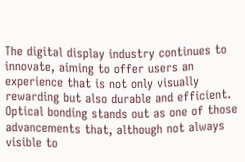The digital display industry continues to innovate, aiming to offer users an experience that is not only visually rewarding but also durable and efficient. Optical bonding stands out as one of those advancements that, although not always visible to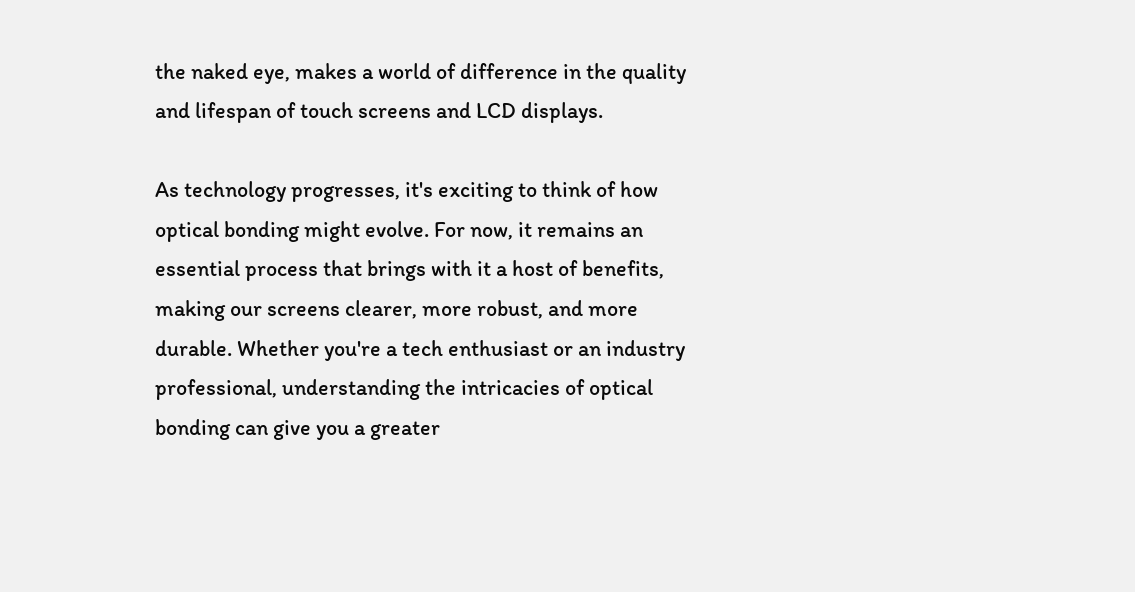the naked eye, makes a world of difference in the quality and lifespan of touch screens and LCD displays.

As technology progresses, it's exciting to think of how optical bonding might evolve. For now, it remains an essential process that brings with it a host of benefits, making our screens clearer, more robust, and more durable. Whether you're a tech enthusiast or an industry professional, understanding the intricacies of optical bonding can give you a greater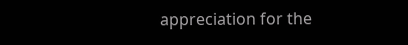appreciation for the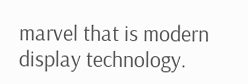marvel that is modern display technology.